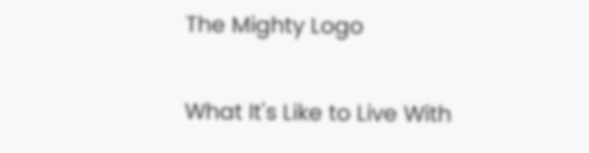The Mighty Logo

What It's Like to Live With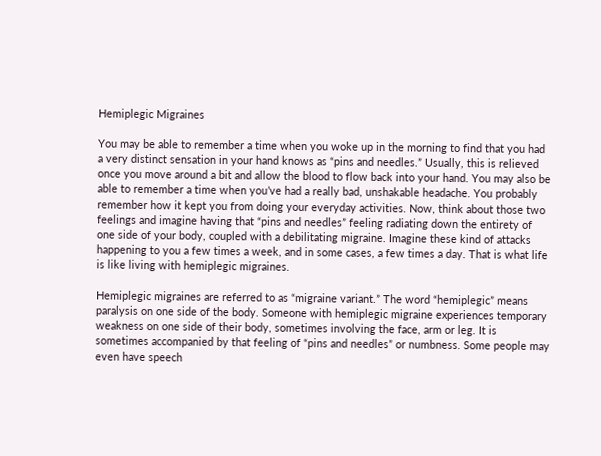Hemiplegic Migraines

You may be able to remember a time when you woke up in the morning to find that you had a very distinct sensation in your hand knows as “pins and needles.” Usually, this is relieved once you move around a bit and allow the blood to flow back into your hand. You may also be able to remember a time when you’ve had a really bad, unshakable headache. You probably remember how it kept you from doing your everyday activities. Now, think about those two feelings and imagine having that “pins and needles” feeling radiating down the entirety of one side of your body, coupled with a debilitating migraine. Imagine these kind of attacks happening to you a few times a week, and in some cases, a few times a day. That is what life is like living with hemiplegic migraines.

Hemiplegic migraines are referred to as “migraine variant.” The word “hemiplegic” means paralysis on one side of the body. Someone with hemiplegic migraine experiences temporary weakness on one side of their body, sometimes involving the face, arm or leg. It is sometimes accompanied by that feeling of “pins and needles” or numbness. Some people may even have speech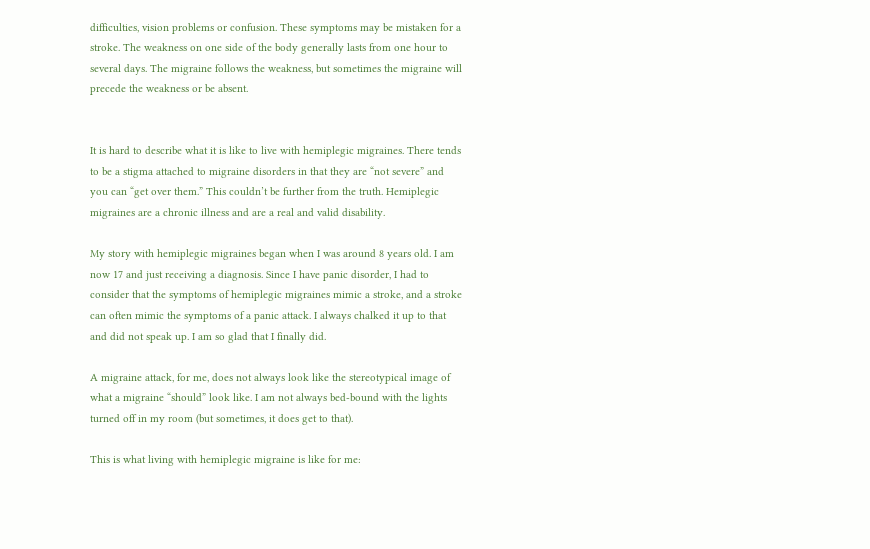difficulties, vision problems or confusion. These symptoms may be mistaken for a stroke. The weakness on one side of the body generally lasts from one hour to several days. The migraine follows the weakness, but sometimes the migraine will precede the weakness or be absent.


It is hard to describe what it is like to live with hemiplegic migraines. There tends to be a stigma attached to migraine disorders in that they are “not severe” and you can “get over them.” This couldn’t be further from the truth. Hemiplegic migraines are a chronic illness and are a real and valid disability.

My story with hemiplegic migraines began when I was around 8 years old. I am now 17 and just receiving a diagnosis. Since I have panic disorder, I had to consider that the symptoms of hemiplegic migraines mimic a stroke, and a stroke can often mimic the symptoms of a panic attack. I always chalked it up to that and did not speak up. I am so glad that I finally did.

A migraine attack, for me, does not always look like the stereotypical image of what a migraine “should” look like. I am not always bed-bound with the lights turned off in my room (but sometimes, it does get to that).

This is what living with hemiplegic migraine is like for me: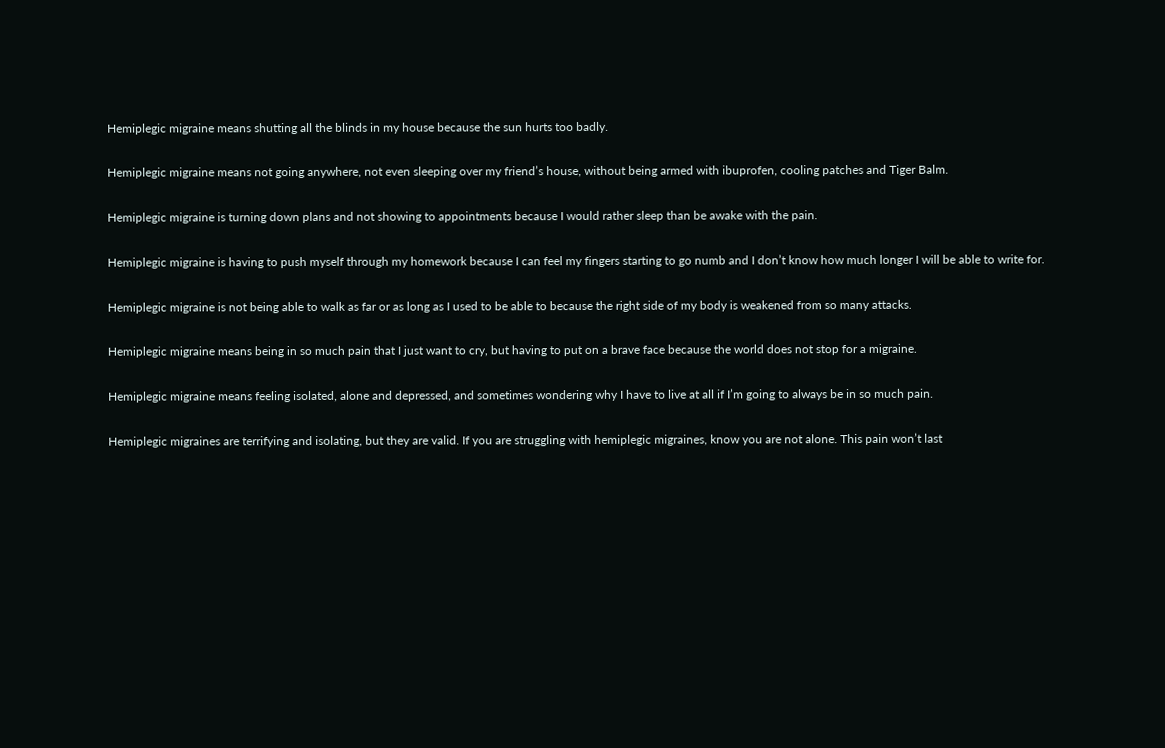Hemiplegic migraine means shutting all the blinds in my house because the sun hurts too badly.

Hemiplegic migraine means not going anywhere, not even sleeping over my friend’s house, without being armed with ibuprofen, cooling patches and Tiger Balm.

Hemiplegic migraine is turning down plans and not showing to appointments because I would rather sleep than be awake with the pain.

Hemiplegic migraine is having to push myself through my homework because I can feel my fingers starting to go numb and I don’t know how much longer I will be able to write for.

Hemiplegic migraine is not being able to walk as far or as long as I used to be able to because the right side of my body is weakened from so many attacks.

Hemiplegic migraine means being in so much pain that I just want to cry, but having to put on a brave face because the world does not stop for a migraine.

Hemiplegic migraine means feeling isolated, alone and depressed, and sometimes wondering why I have to live at all if I’m going to always be in so much pain.

Hemiplegic migraines are terrifying and isolating, but they are valid. If you are struggling with hemiplegic migraines, know you are not alone. This pain won’t last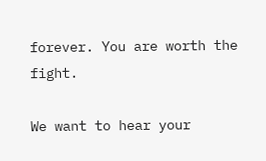forever. You are worth the fight.

We want to hear your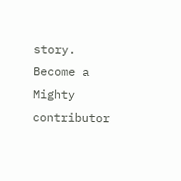story. Become a Mighty contributor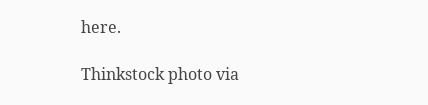here.

Thinkstock photo via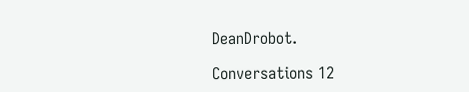DeanDrobot.

Conversations 12